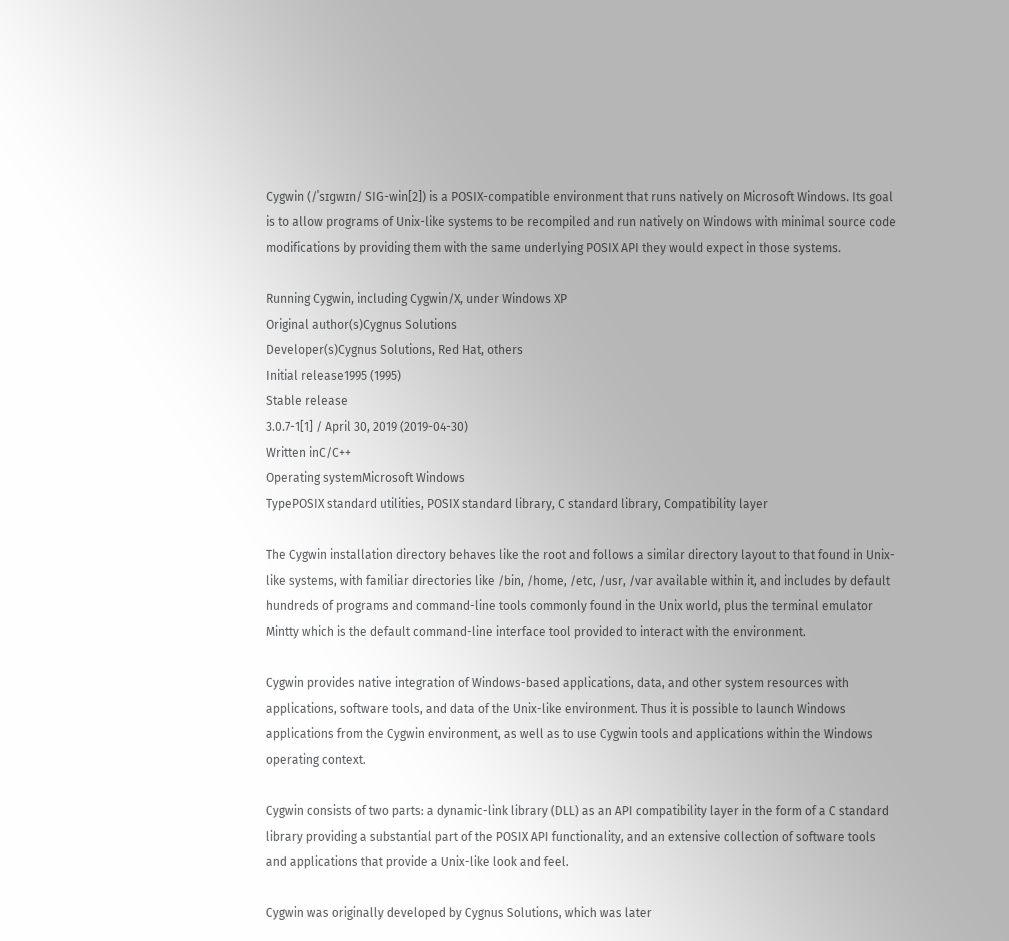Cygwin (/ˈsɪɡwɪn/ SIG-win[2]) is a POSIX-compatible environment that runs natively on Microsoft Windows. Its goal is to allow programs of Unix-like systems to be recompiled and run natively on Windows with minimal source code modifications by providing them with the same underlying POSIX API they would expect in those systems.

Running Cygwin, including Cygwin/X, under Windows XP
Original author(s)Cygnus Solutions
Developer(s)Cygnus Solutions, Red Hat, others
Initial release1995 (1995)
Stable release
3.0.7-1[1] / April 30, 2019 (2019-04-30)
Written inC/C++
Operating systemMicrosoft Windows
TypePOSIX standard utilities, POSIX standard library, C standard library, Compatibility layer

The Cygwin installation directory behaves like the root and follows a similar directory layout to that found in Unix-like systems, with familiar directories like /bin, /home, /etc, /usr, /var available within it, and includes by default hundreds of programs and command-line tools commonly found in the Unix world, plus the terminal emulator Mintty which is the default command-line interface tool provided to interact with the environment.

Cygwin provides native integration of Windows-based applications, data, and other system resources with applications, software tools, and data of the Unix-like environment. Thus it is possible to launch Windows applications from the Cygwin environment, as well as to use Cygwin tools and applications within the Windows operating context.

Cygwin consists of two parts: a dynamic-link library (DLL) as an API compatibility layer in the form of a C standard library providing a substantial part of the POSIX API functionality, and an extensive collection of software tools and applications that provide a Unix-like look and feel.

Cygwin was originally developed by Cygnus Solutions, which was later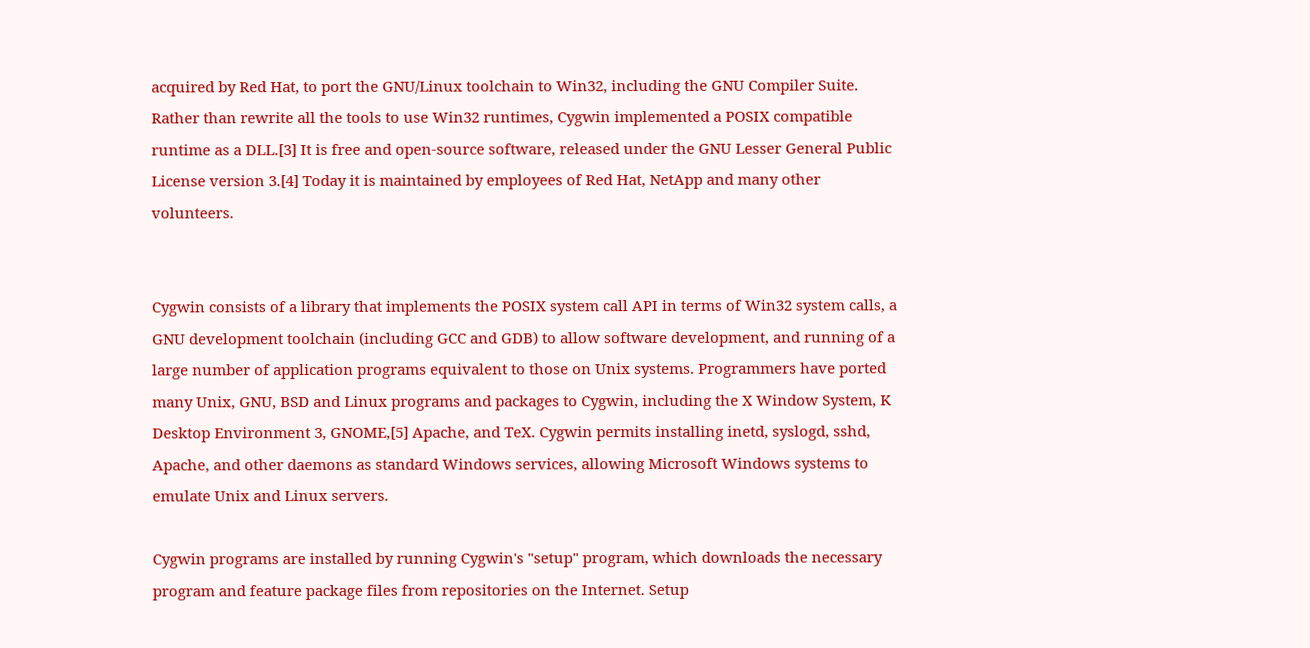acquired by Red Hat, to port the GNU/Linux toolchain to Win32, including the GNU Compiler Suite. Rather than rewrite all the tools to use Win32 runtimes, Cygwin implemented a POSIX compatible runtime as a DLL.[3] It is free and open-source software, released under the GNU Lesser General Public License version 3.[4] Today it is maintained by employees of Red Hat, NetApp and many other volunteers.


Cygwin consists of a library that implements the POSIX system call API in terms of Win32 system calls, a GNU development toolchain (including GCC and GDB) to allow software development, and running of a large number of application programs equivalent to those on Unix systems. Programmers have ported many Unix, GNU, BSD and Linux programs and packages to Cygwin, including the X Window System, K Desktop Environment 3, GNOME,[5] Apache, and TeX. Cygwin permits installing inetd, syslogd, sshd, Apache, and other daemons as standard Windows services, allowing Microsoft Windows systems to emulate Unix and Linux servers.

Cygwin programs are installed by running Cygwin's "setup" program, which downloads the necessary program and feature package files from repositories on the Internet. Setup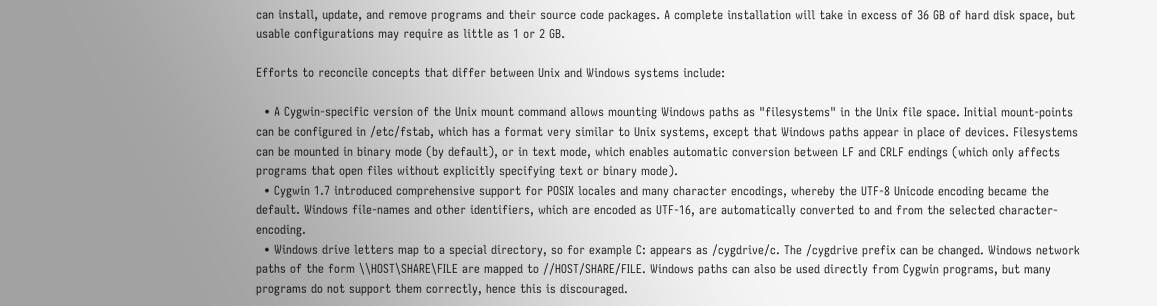can install, update, and remove programs and their source code packages. A complete installation will take in excess of 36 GB of hard disk space, but usable configurations may require as little as 1 or 2 GB.

Efforts to reconcile concepts that differ between Unix and Windows systems include:

  • A Cygwin-specific version of the Unix mount command allows mounting Windows paths as "filesystems" in the Unix file space. Initial mount-points can be configured in /etc/fstab, which has a format very similar to Unix systems, except that Windows paths appear in place of devices. Filesystems can be mounted in binary mode (by default), or in text mode, which enables automatic conversion between LF and CRLF endings (which only affects programs that open files without explicitly specifying text or binary mode).
  • Cygwin 1.7 introduced comprehensive support for POSIX locales and many character encodings, whereby the UTF-8 Unicode encoding became the default. Windows file-names and other identifiers, which are encoded as UTF-16, are automatically converted to and from the selected character-encoding.
  • Windows drive letters map to a special directory, so for example C: appears as /cygdrive/c. The /cygdrive prefix can be changed. Windows network paths of the form \\HOST\SHARE\FILE are mapped to //HOST/SHARE/FILE. Windows paths can also be used directly from Cygwin programs, but many programs do not support them correctly, hence this is discouraged.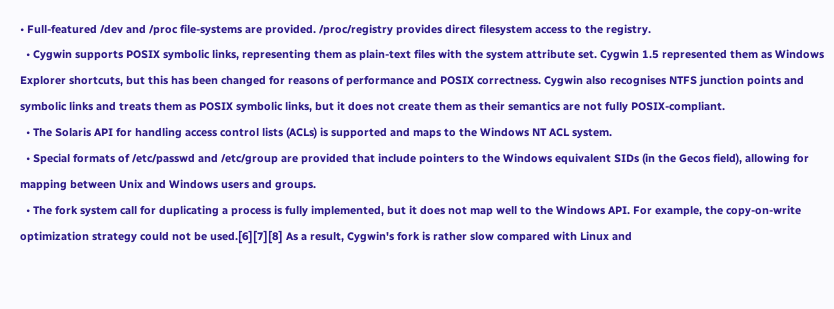• Full-featured /dev and /proc file-systems are provided. /proc/registry provides direct filesystem access to the registry.
  • Cygwin supports POSIX symbolic links, representing them as plain-text files with the system attribute set. Cygwin 1.5 represented them as Windows Explorer shortcuts, but this has been changed for reasons of performance and POSIX correctness. Cygwin also recognises NTFS junction points and symbolic links and treats them as POSIX symbolic links, but it does not create them as their semantics are not fully POSIX-compliant.
  • The Solaris API for handling access control lists (ACLs) is supported and maps to the Windows NT ACL system.
  • Special formats of /etc/passwd and /etc/group are provided that include pointers to the Windows equivalent SIDs (in the Gecos field), allowing for mapping between Unix and Windows users and groups.
  • The fork system call for duplicating a process is fully implemented, but it does not map well to the Windows API. For example, the copy-on-write optimization strategy could not be used.[6][7][8] As a result, Cygwin's fork is rather slow compared with Linux and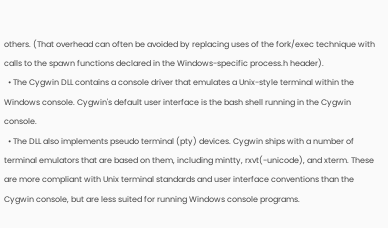others. (That overhead can often be avoided by replacing uses of the fork/exec technique with calls to the spawn functions declared in the Windows-specific process.h header).
  • The Cygwin DLL contains a console driver that emulates a Unix-style terminal within the Windows console. Cygwin's default user interface is the bash shell running in the Cygwin console.
  • The DLL also implements pseudo terminal (pty) devices. Cygwin ships with a number of terminal emulators that are based on them, including mintty, rxvt(-unicode), and xterm. These are more compliant with Unix terminal standards and user interface conventions than the Cygwin console, but are less suited for running Windows console programs.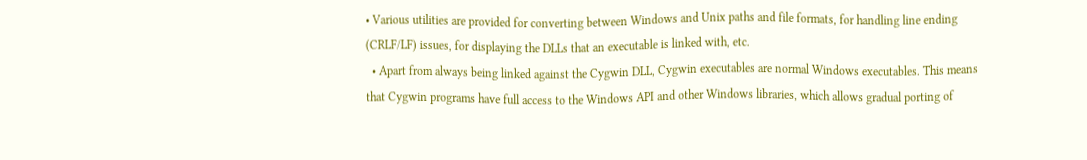• Various utilities are provided for converting between Windows and Unix paths and file formats, for handling line ending (CRLF/LF) issues, for displaying the DLLs that an executable is linked with, etc.
  • Apart from always being linked against the Cygwin DLL, Cygwin executables are normal Windows executables. This means that Cygwin programs have full access to the Windows API and other Windows libraries, which allows gradual porting of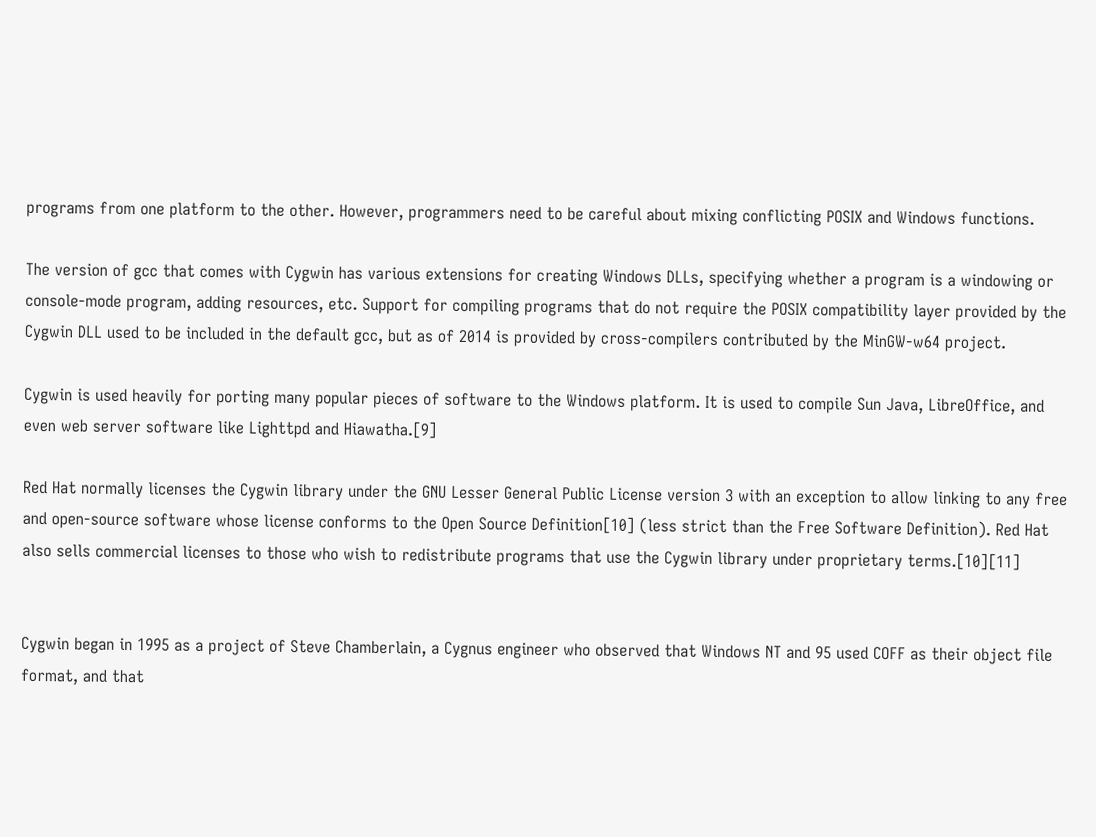programs from one platform to the other. However, programmers need to be careful about mixing conflicting POSIX and Windows functions.

The version of gcc that comes with Cygwin has various extensions for creating Windows DLLs, specifying whether a program is a windowing or console-mode program, adding resources, etc. Support for compiling programs that do not require the POSIX compatibility layer provided by the Cygwin DLL used to be included in the default gcc, but as of 2014 is provided by cross-compilers contributed by the MinGW-w64 project.

Cygwin is used heavily for porting many popular pieces of software to the Windows platform. It is used to compile Sun Java, LibreOffice, and even web server software like Lighttpd and Hiawatha.[9]

Red Hat normally licenses the Cygwin library under the GNU Lesser General Public License version 3 with an exception to allow linking to any free and open-source software whose license conforms to the Open Source Definition[10] (less strict than the Free Software Definition). Red Hat also sells commercial licenses to those who wish to redistribute programs that use the Cygwin library under proprietary terms.[10][11]


Cygwin began in 1995 as a project of Steve Chamberlain, a Cygnus engineer who observed that Windows NT and 95 used COFF as their object file format, and that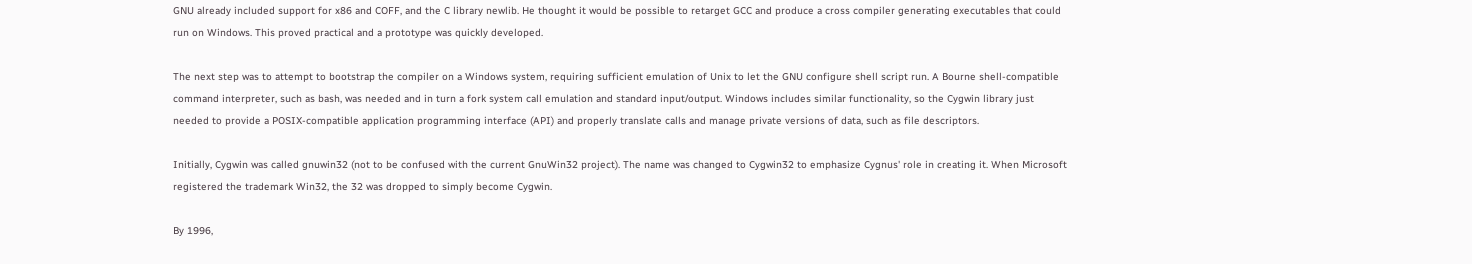GNU already included support for x86 and COFF, and the C library newlib. He thought it would be possible to retarget GCC and produce a cross compiler generating executables that could run on Windows. This proved practical and a prototype was quickly developed.

The next step was to attempt to bootstrap the compiler on a Windows system, requiring sufficient emulation of Unix to let the GNU configure shell script run. A Bourne shell-compatible command interpreter, such as bash, was needed and in turn a fork system call emulation and standard input/output. Windows includes similar functionality, so the Cygwin library just needed to provide a POSIX-compatible application programming interface (API) and properly translate calls and manage private versions of data, such as file descriptors.

Initially, Cygwin was called gnuwin32 (not to be confused with the current GnuWin32 project). The name was changed to Cygwin32 to emphasize Cygnus' role in creating it. When Microsoft registered the trademark Win32, the 32 was dropped to simply become Cygwin.

By 1996,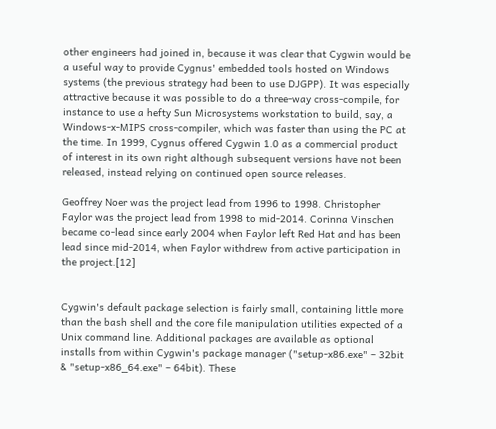other engineers had joined in, because it was clear that Cygwin would be a useful way to provide Cygnus' embedded tools hosted on Windows systems (the previous strategy had been to use DJGPP). It was especially attractive because it was possible to do a three-way cross-compile, for instance to use a hefty Sun Microsystems workstation to build, say, a Windows-x-MIPS cross-compiler, which was faster than using the PC at the time. In 1999, Cygnus offered Cygwin 1.0 as a commercial product of interest in its own right although subsequent versions have not been released, instead relying on continued open source releases.

Geoffrey Noer was the project lead from 1996 to 1998. Christopher Faylor was the project lead from 1998 to mid-2014. Corinna Vinschen became co-lead since early 2004 when Faylor left Red Hat and has been lead since mid-2014, when Faylor withdrew from active participation in the project.[12]


Cygwin's default package selection is fairly small, containing little more than the bash shell and the core file manipulation utilities expected of a Unix command line. Additional packages are available as optional installs from within Cygwin's package manager ("setup-x86.exe" – 32bit & "setup-x86_64.exe" – 64bit). These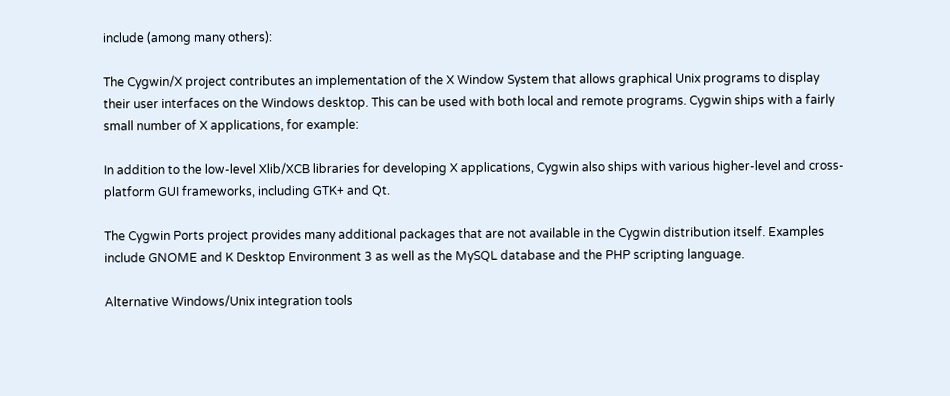include (among many others):

The Cygwin/X project contributes an implementation of the X Window System that allows graphical Unix programs to display their user interfaces on the Windows desktop. This can be used with both local and remote programs. Cygwin ships with a fairly small number of X applications, for example:

In addition to the low-level Xlib/XCB libraries for developing X applications, Cygwin also ships with various higher-level and cross-platform GUI frameworks, including GTK+ and Qt.

The Cygwin Ports project provides many additional packages that are not available in the Cygwin distribution itself. Examples include GNOME and K Desktop Environment 3 as well as the MySQL database and the PHP scripting language.

Alternative Windows/Unix integration tools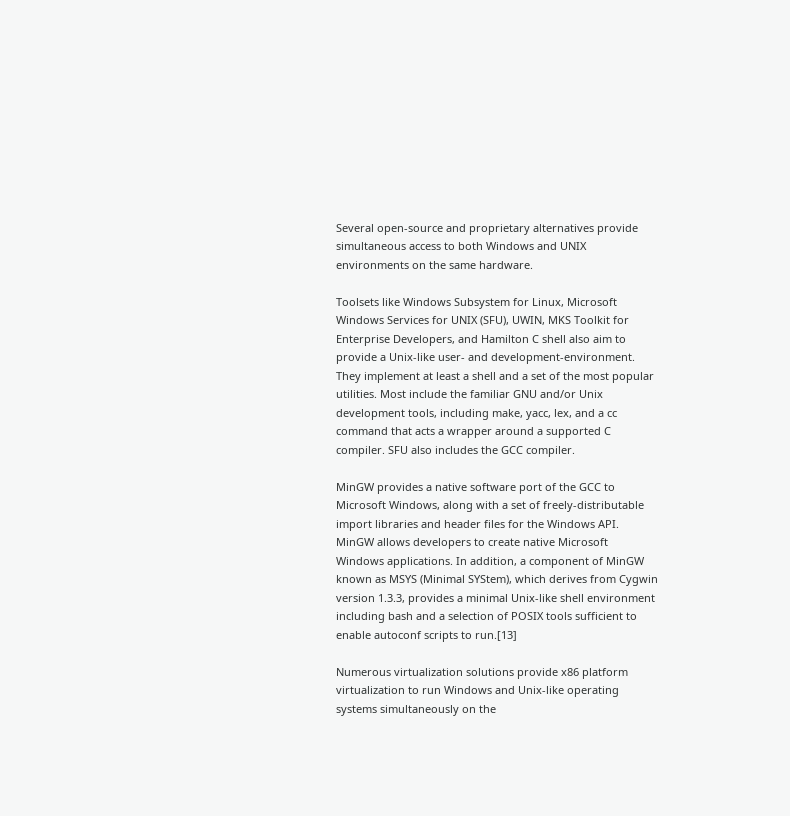Several open-source and proprietary alternatives provide simultaneous access to both Windows and UNIX environments on the same hardware.

Toolsets like Windows Subsystem for Linux, Microsoft Windows Services for UNIX (SFU), UWIN, MKS Toolkit for Enterprise Developers, and Hamilton C shell also aim to provide a Unix-like user- and development-environment. They implement at least a shell and a set of the most popular utilities. Most include the familiar GNU and/or Unix development tools, including make, yacc, lex, and a cc command that acts a wrapper around a supported C compiler. SFU also includes the GCC compiler.

MinGW provides a native software port of the GCC to Microsoft Windows, along with a set of freely-distributable import libraries and header files for the Windows API. MinGW allows developers to create native Microsoft Windows applications. In addition, a component of MinGW known as MSYS (Minimal SYStem), which derives from Cygwin version 1.3.3, provides a minimal Unix-like shell environment including bash and a selection of POSIX tools sufficient to enable autoconf scripts to run.[13]

Numerous virtualization solutions provide x86 platform virtualization to run Windows and Unix-like operating systems simultaneously on the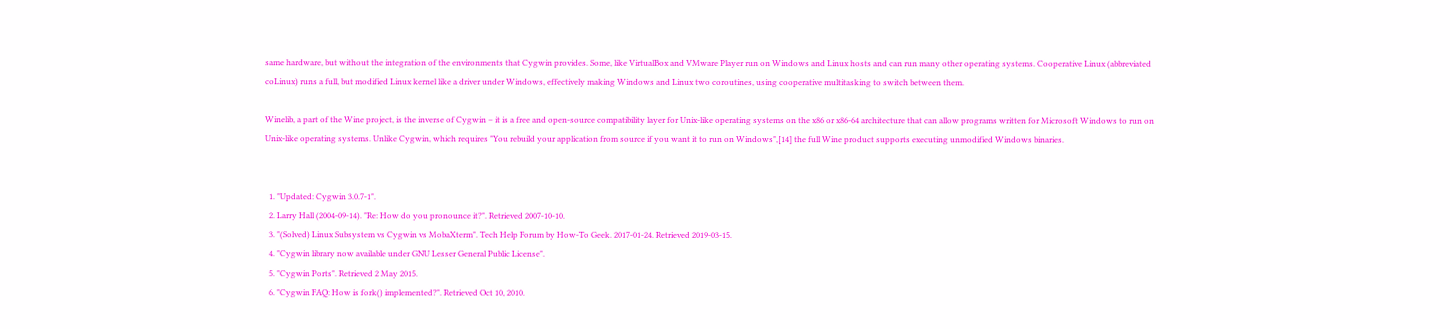same hardware, but without the integration of the environments that Cygwin provides. Some, like VirtualBox and VMware Player run on Windows and Linux hosts and can run many other operating systems. Cooperative Linux (abbreviated coLinux) runs a full, but modified Linux kernel like a driver under Windows, effectively making Windows and Linux two coroutines, using cooperative multitasking to switch between them.

Winelib, a part of the Wine project, is the inverse of Cygwin – it is a free and open-source compatibility layer for Unix-like operating systems on the x86 or x86-64 architecture that can allow programs written for Microsoft Windows to run on Unix-like operating systems. Unlike Cygwin, which requires "You rebuild your application from source if you want it to run on Windows",[14] the full Wine product supports executing unmodified Windows binaries.


  1. "Updated: Cygwin 3.0.7-1".
  2. Larry Hall (2004-09-14). "Re: How do you pronounce it?". Retrieved 2007-10-10.
  3. "(Solved) Linux Subsystem vs Cygwin vs MobaXterm". Tech Help Forum by How-To Geek. 2017-01-24. Retrieved 2019-03-15.
  4. "Cygwin library now available under GNU Lesser General Public License".
  5. "Cygwin Ports". Retrieved 2 May 2015.
  6. "Cygwin FAQ: How is fork() implemented?". Retrieved Oct 10, 2010.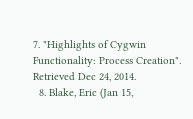7. "Highlights of Cygwin Functionality: Process Creation". Retrieved Dec 24, 2014.
  8. Blake, Eric (Jan 15,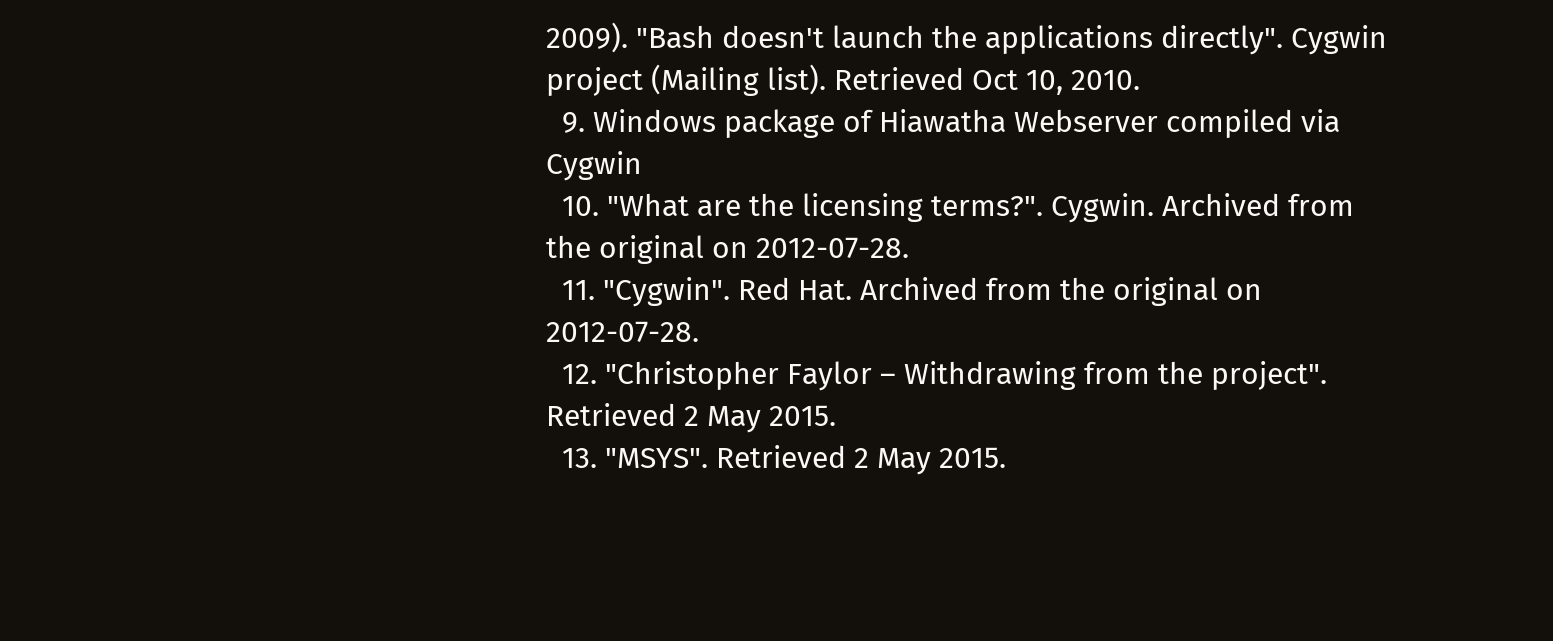2009). "Bash doesn't launch the applications directly". Cygwin project (Mailing list). Retrieved Oct 10, 2010.
  9. Windows package of Hiawatha Webserver compiled via Cygwin
  10. "What are the licensing terms?". Cygwin. Archived from the original on 2012-07-28.
  11. "Cygwin". Red Hat. Archived from the original on 2012-07-28.
  12. "Christopher Faylor – Withdrawing from the project". Retrieved 2 May 2015.
  13. "MSYS". Retrieved 2 May 2015.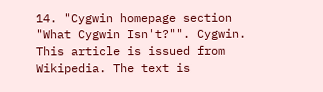14. "Cygwin homepage section "What Cygwin Isn't?"". Cygwin.
This article is issued from Wikipedia. The text is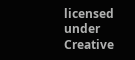licensed under Creative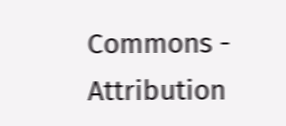Commons - Attribution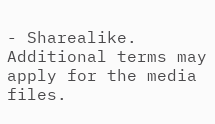- Sharealike. Additional terms may apply for the media files.